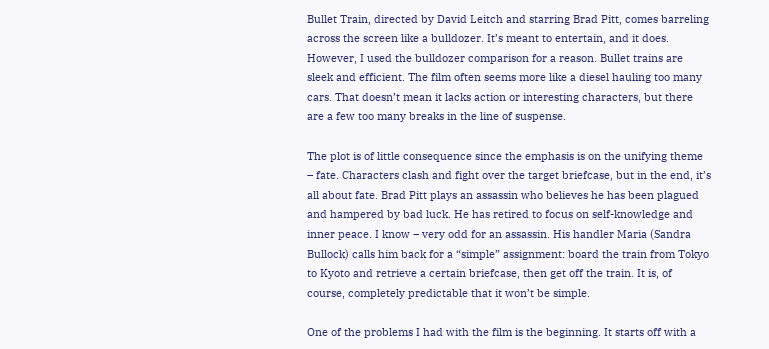Bullet Train, directed by David Leitch and starring Brad Pitt, comes barreling across the screen like a bulldozer. It’s meant to entertain, and it does. However, I used the bulldozer comparison for a reason. Bullet trains are sleek and efficient. The film often seems more like a diesel hauling too many cars. That doesn’t mean it lacks action or interesting characters, but there are a few too many breaks in the line of suspense.

The plot is of little consequence since the emphasis is on the unifying theme – fate. Characters clash and fight over the target briefcase, but in the end, it’s all about fate. Brad Pitt plays an assassin who believes he has been plagued and hampered by bad luck. He has retired to focus on self-knowledge and inner peace. I know – very odd for an assassin. His handler Maria (Sandra Bullock) calls him back for a “simple” assignment: board the train from Tokyo to Kyoto and retrieve a certain briefcase, then get off the train. It is, of course, completely predictable that it won’t be simple.

One of the problems I had with the film is the beginning. It starts off with a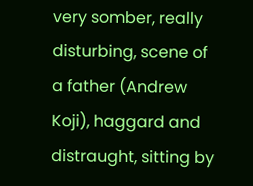very somber, really disturbing, scene of a father (Andrew Koji), haggard and distraught, sitting by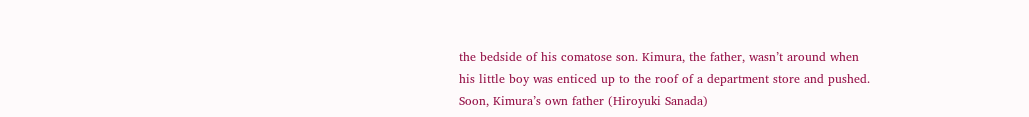the bedside of his comatose son. Kimura, the father, wasn’t around when his little boy was enticed up to the roof of a department store and pushed. Soon, Kimura’s own father (Hiroyuki Sanada)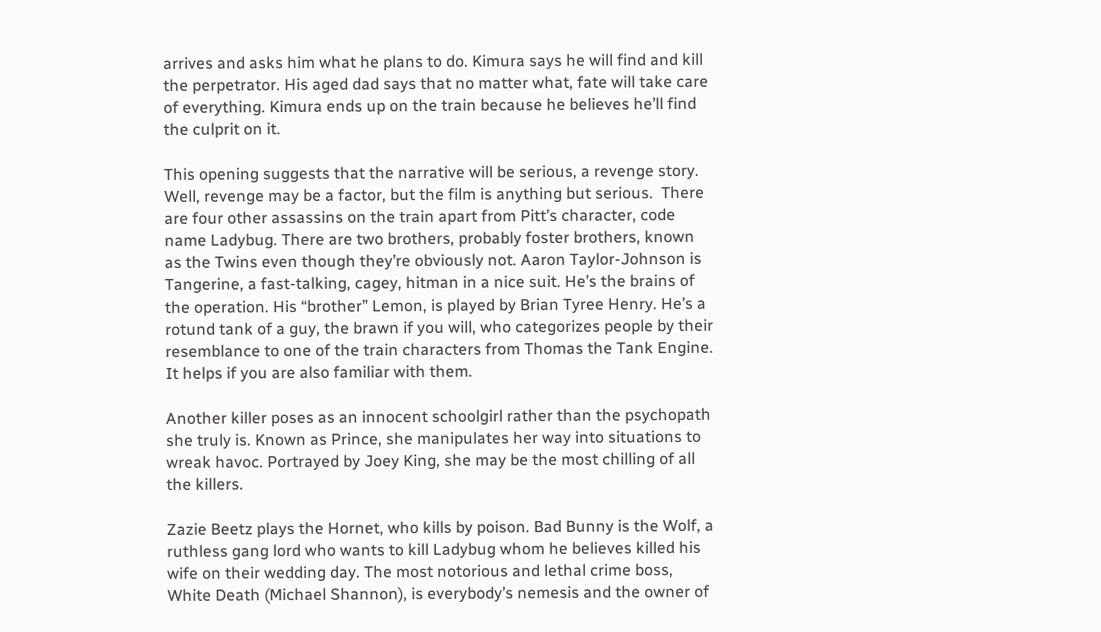arrives and asks him what he plans to do. Kimura says he will find and kill the perpetrator. His aged dad says that no matter what, fate will take care of everything. Kimura ends up on the train because he believes he’ll find the culprit on it.

This opening suggests that the narrative will be serious, a revenge story. Well, revenge may be a factor, but the film is anything but serious.  There are four other assassins on the train apart from Pitt’s character, code name Ladybug. There are two brothers, probably foster brothers, known as the Twins even though they’re obviously not. Aaron Taylor-Johnson is Tangerine, a fast-talking, cagey, hitman in a nice suit. He’s the brains of the operation. His “brother” Lemon, is played by Brian Tyree Henry. He’s a rotund tank of a guy, the brawn if you will, who categorizes people by their resemblance to one of the train characters from Thomas the Tank Engine. It helps if you are also familiar with them.

Another killer poses as an innocent schoolgirl rather than the psychopath she truly is. Known as Prince, she manipulates her way into situations to wreak havoc. Portrayed by Joey King, she may be the most chilling of all the killers.

Zazie Beetz plays the Hornet, who kills by poison. Bad Bunny is the Wolf, a ruthless gang lord who wants to kill Ladybug whom he believes killed his wife on their wedding day. The most notorious and lethal crime boss, White Death (Michael Shannon), is everybody’s nemesis and the owner of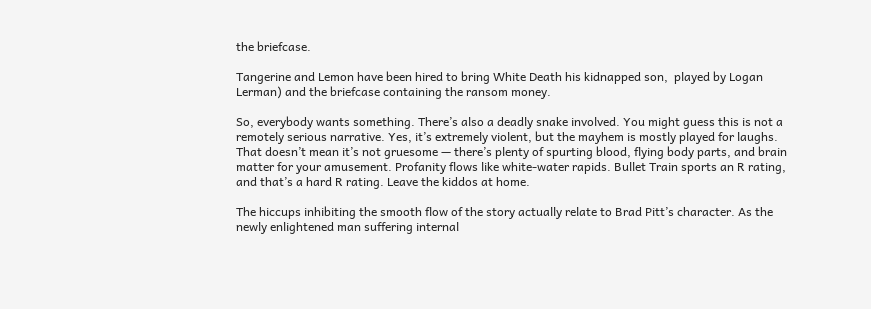the briefcase.

Tangerine and Lemon have been hired to bring White Death his kidnapped son,  played by Logan Lerman) and the briefcase containing the ransom money.

So, everybody wants something. There’s also a deadly snake involved. You might guess this is not a remotely serious narrative. Yes, it’s extremely violent, but the mayhem is mostly played for laughs. That doesn’t mean it’s not gruesome — there’s plenty of spurting blood, flying body parts, and brain matter for your amusement. Profanity flows like white-water rapids. Bullet Train sports an R rating, and that’s a hard R rating. Leave the kiddos at home.

The hiccups inhibiting the smooth flow of the story actually relate to Brad Pitt’s character. As the newly enlightened man suffering internal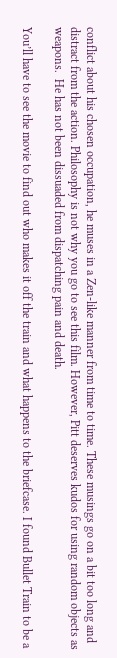conflict about his chosen occupation, he muses in a Zen-like manner from time to time. These musings go on a bit too long and distract from the action. Philosophy is not why you go to see this film. However, Pitt deserves kudos for using random objects as weapons.  He has not been dissuaded from dispatching pain and death.

You’ll have to see the movie to find out who makes it off the train and what happens to the briefcase. I found Bullet Train to be a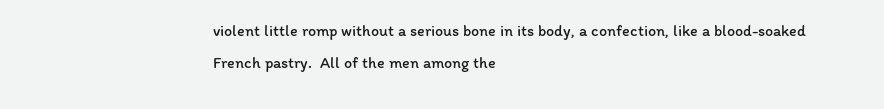violent little romp without a serious bone in its body, a confection, like a blood-soaked French pastry.  All of the men among the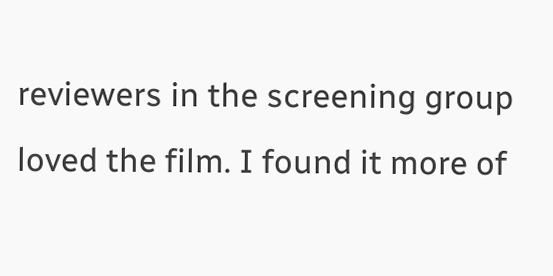reviewers in the screening group loved the film. I found it more of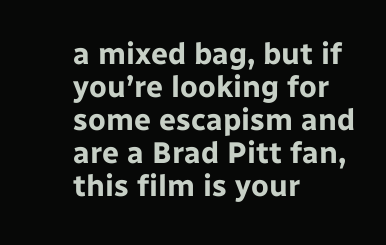a mixed bag, but if you’re looking for some escapism and are a Brad Pitt fan, this film is your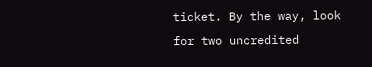ticket. By the way, look for two uncredited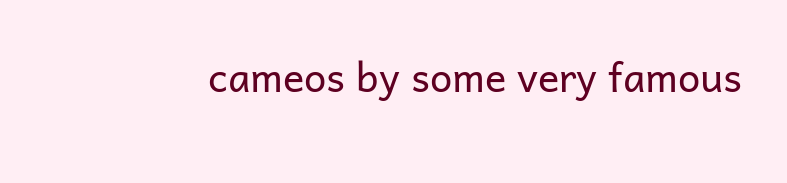cameos by some very famous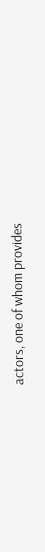actors, one of whom provides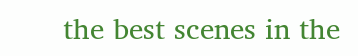the best scenes in the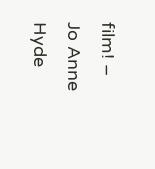film! – Jo Anne Hyde